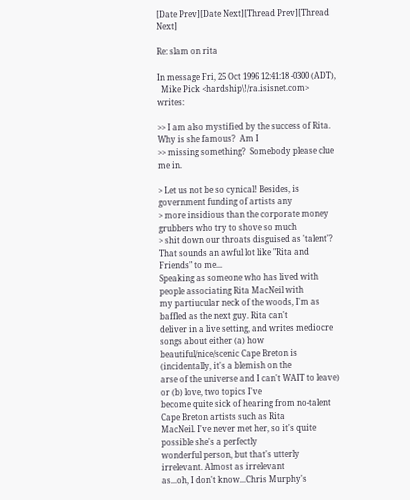[Date Prev][Date Next][Thread Prev][Thread Next]

Re: slam on rita

In message Fri, 25 Oct 1996 12:41:18 -0300 (ADT),
  Mike Pick <hardship\!/ra.isisnet.com>  writes:

>> I am also mystified by the success of Rita.  Why is she famous?  Am I
>> missing something?  Somebody please clue me in.

> Let us not be so cynical! Besides, is government funding of artists any
> more insidious than the corporate money grubbers who try to shove so much
> shit down our throats disguised as 'talent'?
That sounds an awful lot like "Rita and Friends" to me...
Speaking as someone who has lived with people associating Rita MacNeil with
my partiucular neck of the woods, I'm as baffled as the next guy. Rita can't
deliver in a live setting, and writes mediocre songs about either (a) how
beautiful/nice/scenic Cape Breton is (incidentally, it's a blemish on the
arse of the universe and I can't WAIT to leave) or (b) love, two topics I've
become quite sick of hearing from no-talent Cape Breton artists such as Rita
MacNeil. I've never met her, so it's quite possible she's a perfectly
wonderful person, but that's utterly irrelevant. Almost as irrelevant
as...oh, I don't know...Chris Murphy's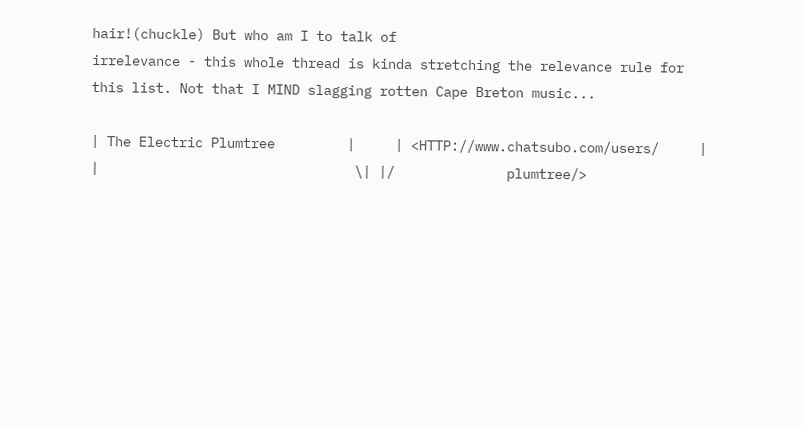hair!(chuckle) But who am I to talk of
irrelevance - this whole thread is kinda stretching the relevance rule for
this list. Not that I MIND slagging rotten Cape Breton music...

| The Electric Plumtree         |     | <HTTP://www.chatsubo.com/users/     |
|                                \| |/              plumtree/>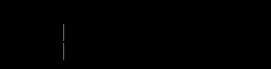|                                                                                     |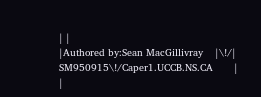| |
|Authored by:Sean MacGillivray    |\!/|      SM950915\!/Caper1.UCCB.NS.CA       |             |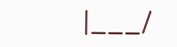|___/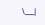\___|